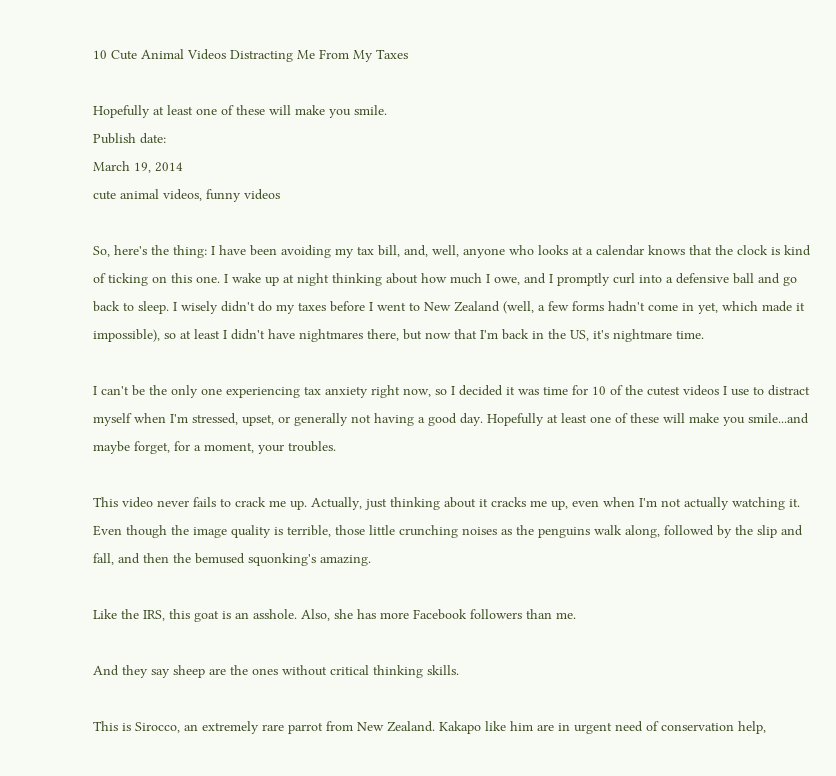10 Cute Animal Videos Distracting Me From My Taxes

Hopefully at least one of these will make you smile.
Publish date:
March 19, 2014
cute animal videos, funny videos

So, here's the thing: I have been avoiding my tax bill, and, well, anyone who looks at a calendar knows that the clock is kind of ticking on this one. I wake up at night thinking about how much I owe, and I promptly curl into a defensive ball and go back to sleep. I wisely didn't do my taxes before I went to New Zealand (well, a few forms hadn't come in yet, which made it impossible), so at least I didn't have nightmares there, but now that I'm back in the US, it's nightmare time.

I can't be the only one experiencing tax anxiety right now, so I decided it was time for 10 of the cutest videos I use to distract myself when I'm stressed, upset, or generally not having a good day. Hopefully at least one of these will make you smile...and maybe forget, for a moment, your troubles.

This video never fails to crack me up. Actually, just thinking about it cracks me up, even when I'm not actually watching it. Even though the image quality is terrible, those little crunching noises as the penguins walk along, followed by the slip and fall, and then the bemused squonking's amazing.

Like the IRS, this goat is an asshole. Also, she has more Facebook followers than me.

And they say sheep are the ones without critical thinking skills.

This is Sirocco, an extremely rare parrot from New Zealand. Kakapo like him are in urgent need of conservation help,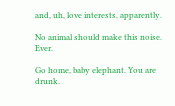and, uh, love interests, apparently.

No animal should make this noise. Ever.

Go home, baby elephant. You are drunk.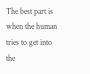The best part is when the human tries to get into the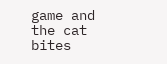game and the cat bites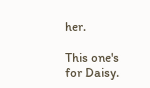her.

This one's for Daisy.